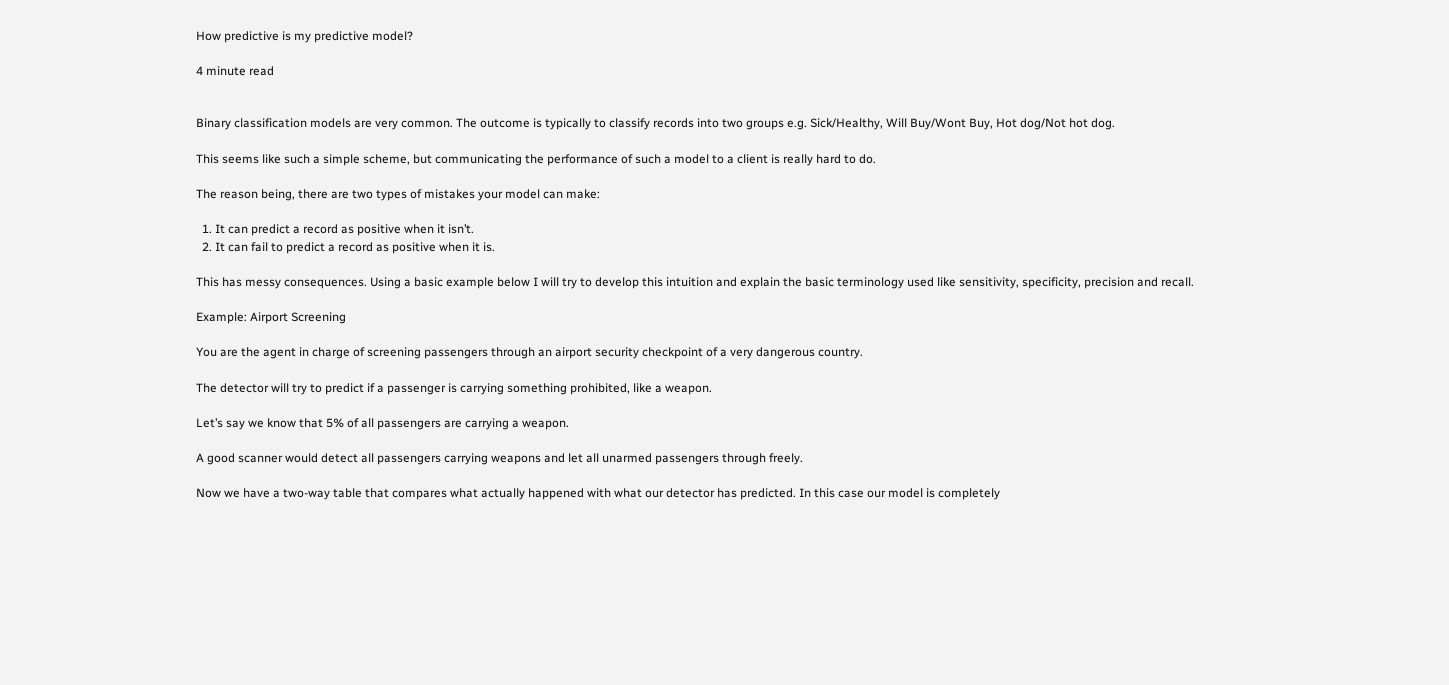How predictive is my predictive model?

4 minute read


Binary classification models are very common. The outcome is typically to classify records into two groups e.g. Sick/Healthy, Will Buy/Wont Buy, Hot dog/Not hot dog.

This seems like such a simple scheme, but communicating the performance of such a model to a client is really hard to do.

The reason being, there are two types of mistakes your model can make:

  1. It can predict a record as positive when it isn’t.
  2. It can fail to predict a record as positive when it is.

This has messy consequences. Using a basic example below I will try to develop this intuition and explain the basic terminology used like sensitivity, specificity, precision and recall.

Example: Airport Screening

You are the agent in charge of screening passengers through an airport security checkpoint of a very dangerous country.

The detector will try to predict if a passenger is carrying something prohibited, like a weapon.

Let’s say we know that 5% of all passengers are carrying a weapon.

A good scanner would detect all passengers carrying weapons and let all unarmed passengers through freely.

Now we have a two-way table that compares what actually happened with what our detector has predicted. In this case our model is completely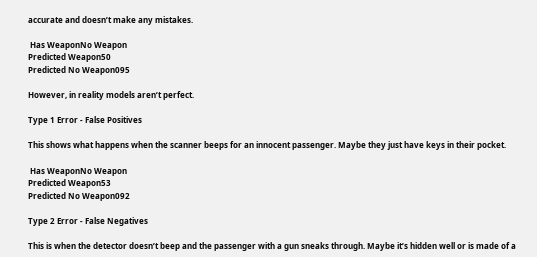accurate and doesn’t make any mistakes.

 Has WeaponNo Weapon
Predicted Weapon50
Predicted No Weapon095

However, in reality models aren’t perfect.

Type 1 Error - False Positives

This shows what happens when the scanner beeps for an innocent passenger. Maybe they just have keys in their pocket.

 Has WeaponNo Weapon
Predicted Weapon53
Predicted No Weapon092

Type 2 Error - False Negatives

This is when the detector doesn’t beep and the passenger with a gun sneaks through. Maybe it’s hidden well or is made of a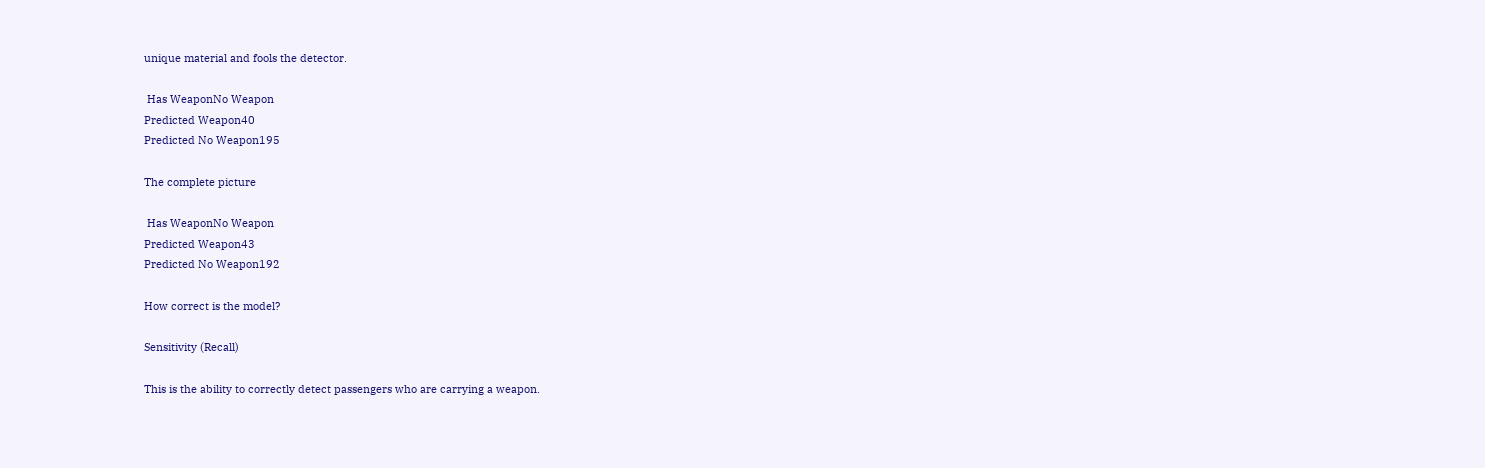unique material and fools the detector.

 Has WeaponNo Weapon
Predicted Weapon40
Predicted No Weapon195

The complete picture

 Has WeaponNo Weapon
Predicted Weapon43
Predicted No Weapon192

How correct is the model?

Sensitivity (Recall)

This is the ability to correctly detect passengers who are carrying a weapon.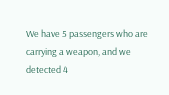We have 5 passengers who are carrying a weapon, and we detected 4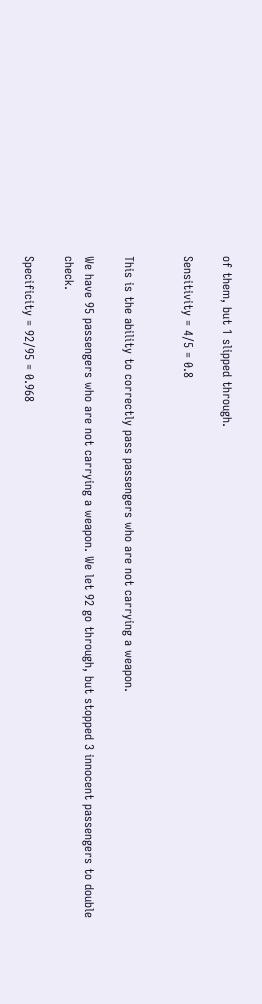of them, but 1 slipped through.

Sensitivity = 4/5 = 0.8


This is the ability to correctly pass passengers who are not carrying a weapon.

We have 95 passengers who are not carrying a weapon. We let 92 go through, but stopped 3 innocent passengers to double check.

Specificity = 92/95 = 0.968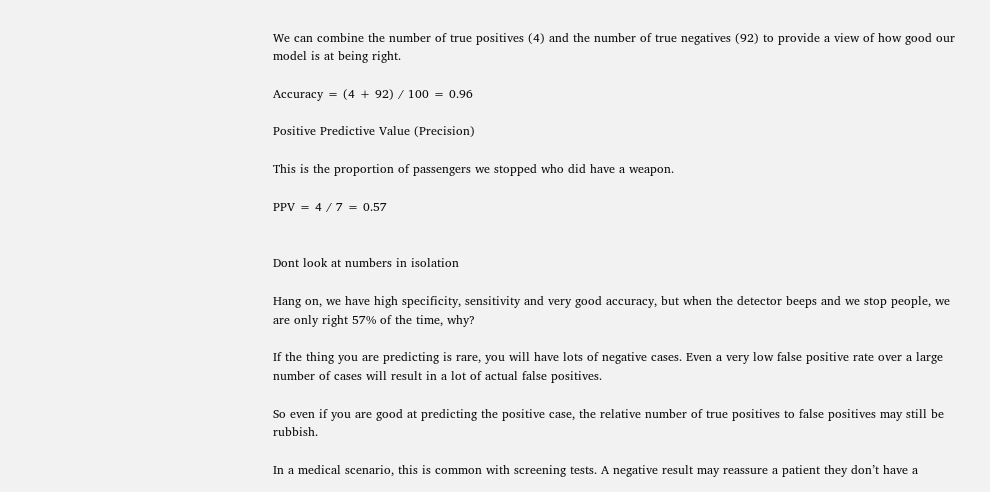We can combine the number of true positives (4) and the number of true negatives (92) to provide a view of how good our model is at being right.

Accuracy = (4 + 92) / 100 = 0.96

Positive Predictive Value (Precision)

This is the proportion of passengers we stopped who did have a weapon.

PPV = 4 / 7 = 0.57


Dont look at numbers in isolation

Hang on, we have high specificity, sensitivity and very good accuracy, but when the detector beeps and we stop people, we are only right 57% of the time, why?

If the thing you are predicting is rare, you will have lots of negative cases. Even a very low false positive rate over a large number of cases will result in a lot of actual false positives.

So even if you are good at predicting the positive case, the relative number of true positives to false positives may still be rubbish.

In a medical scenario, this is common with screening tests. A negative result may reassure a patient they don’t have a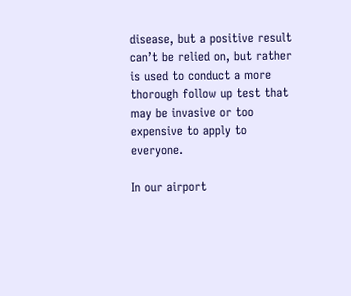disease, but a positive result can’t be relied on, but rather is used to conduct a more thorough follow up test that may be invasive or too expensive to apply to everyone.

In our airport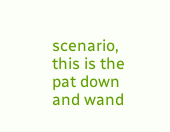scenario, this is the pat down and wand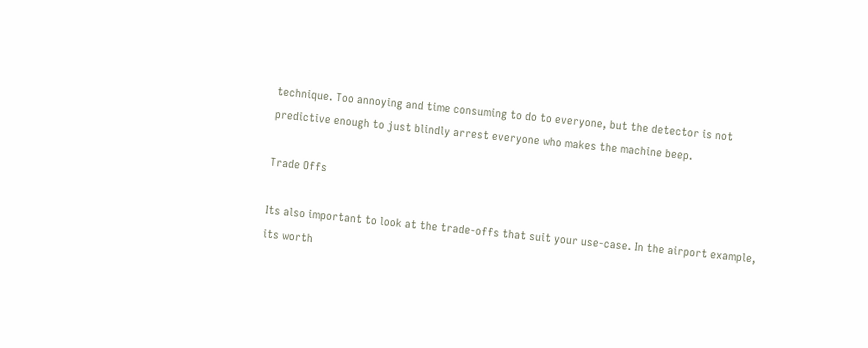technique. Too annoying and time consuming to do to everyone, but the detector is not predictive enough to just blindly arrest everyone who makes the machine beep.

Trade Offs

Its also important to look at the trade-offs that suit your use-case. In the airport example, its worth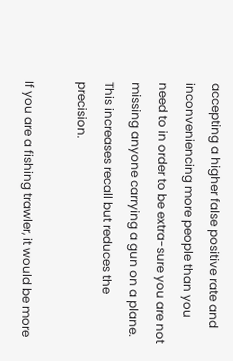accepting a higher false positive rate and inconveniencing more people than you need to in order to be extra-sure you are not missing anyone carrying a gun on a plane. This increases recall but reduces the precision.

If you are a fishing trawler, it would be more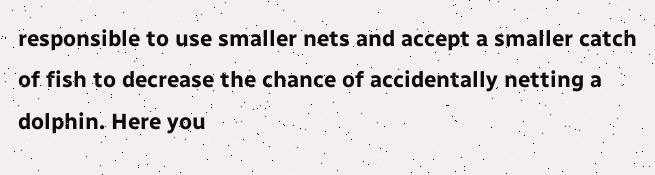responsible to use smaller nets and accept a smaller catch of fish to decrease the chance of accidentally netting a dolphin. Here you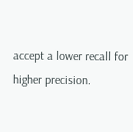accept a lower recall for higher precision.